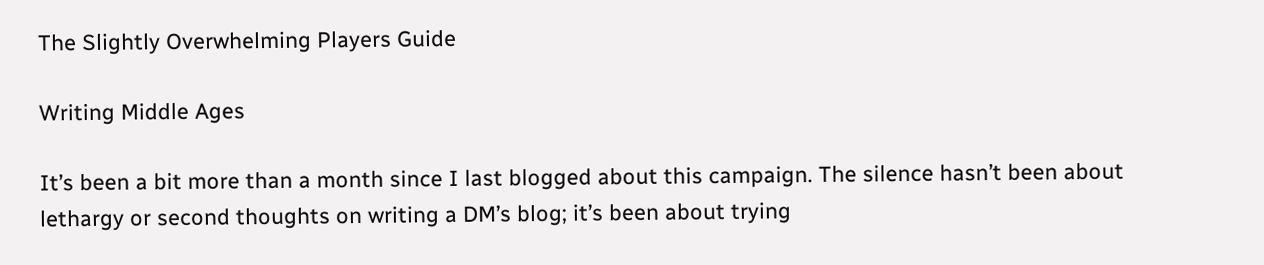The Slightly Overwhelming Players Guide

Writing Middle Ages

It’s been a bit more than a month since I last blogged about this campaign. The silence hasn’t been about lethargy or second thoughts on writing a DM’s blog; it’s been about trying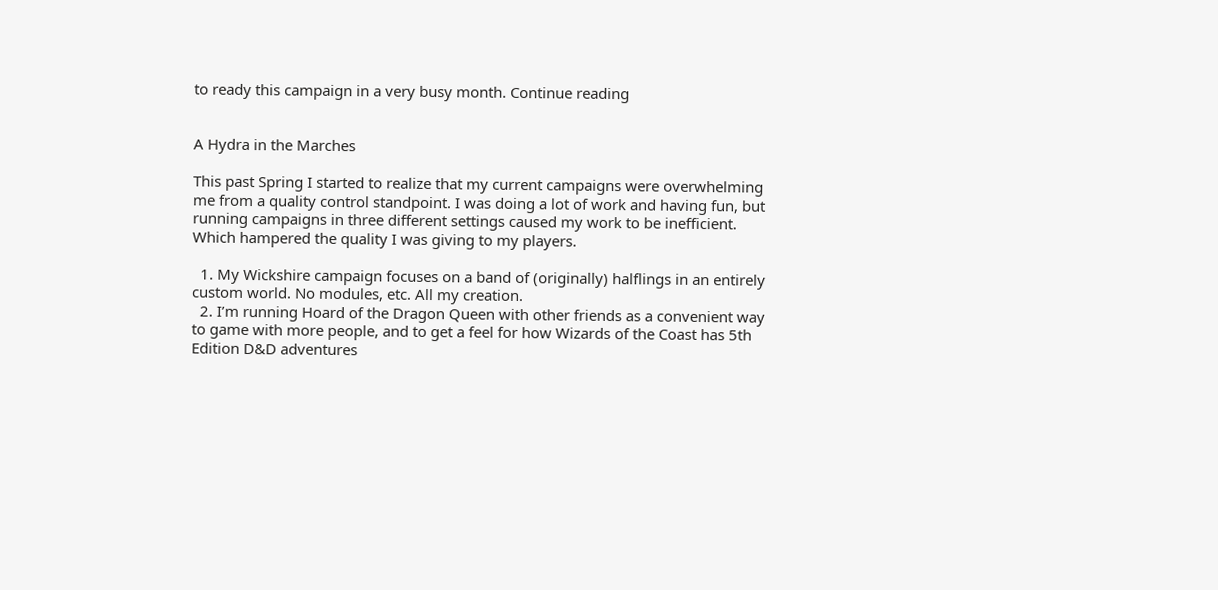to ready this campaign in a very busy month. Continue reading


A Hydra in the Marches

This past Spring I started to realize that my current campaigns were overwhelming me from a quality control standpoint. I was doing a lot of work and having fun, but running campaigns in three different settings caused my work to be inefficient. Which hampered the quality I was giving to my players.

  1. My Wickshire campaign focuses on a band of (originally) halflings in an entirely custom world. No modules, etc. All my creation.
  2. I’m running Hoard of the Dragon Queen with other friends as a convenient way to game with more people, and to get a feel for how Wizards of the Coast has 5th Edition D&D adventures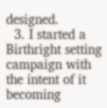designed.
  3. I started a Birthright setting campaign with the intent of it becoming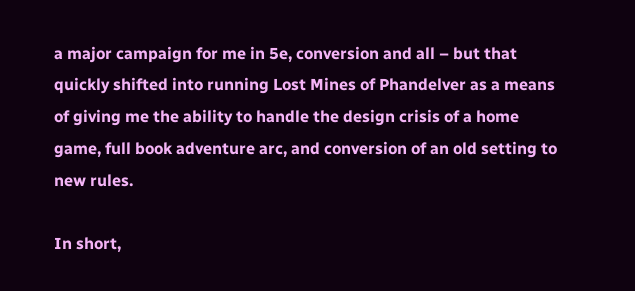a major campaign for me in 5e, conversion and all – but that quickly shifted into running Lost Mines of Phandelver as a means of giving me the ability to handle the design crisis of a home game, full book adventure arc, and conversion of an old setting to new rules.

In short,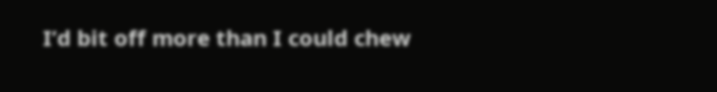I’d bit off more than I could chew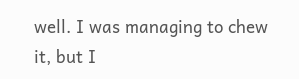well. I was managing to chew it, but I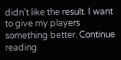didn’t like the result. I want to give my players something better. Continue reading